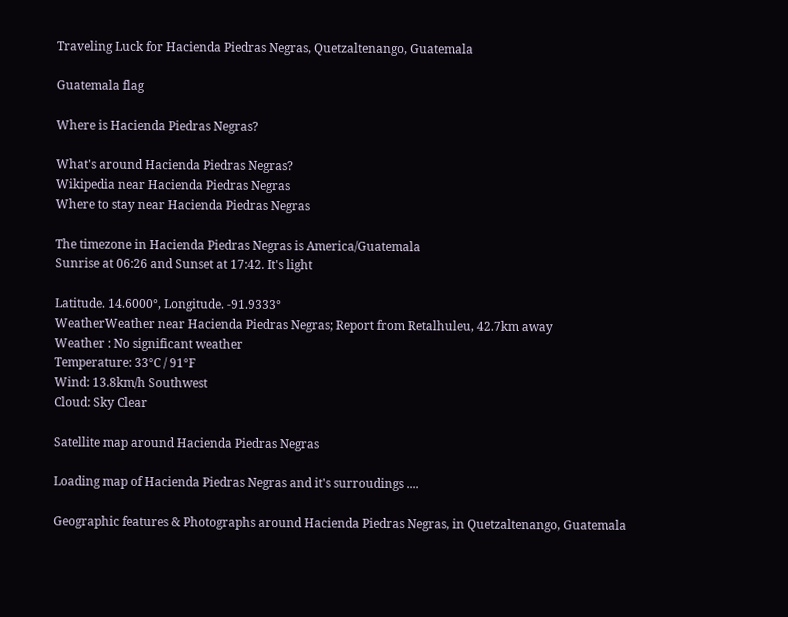Traveling Luck for Hacienda Piedras Negras, Quetzaltenango, Guatemala

Guatemala flag

Where is Hacienda Piedras Negras?

What's around Hacienda Piedras Negras?
Wikipedia near Hacienda Piedras Negras
Where to stay near Hacienda Piedras Negras

The timezone in Hacienda Piedras Negras is America/Guatemala
Sunrise at 06:26 and Sunset at 17:42. It's light

Latitude. 14.6000°, Longitude. -91.9333°
WeatherWeather near Hacienda Piedras Negras; Report from Retalhuleu, 42.7km away
Weather : No significant weather
Temperature: 33°C / 91°F
Wind: 13.8km/h Southwest
Cloud: Sky Clear

Satellite map around Hacienda Piedras Negras

Loading map of Hacienda Piedras Negras and it's surroudings ....

Geographic features & Photographs around Hacienda Piedras Negras, in Quetzaltenango, Guatemala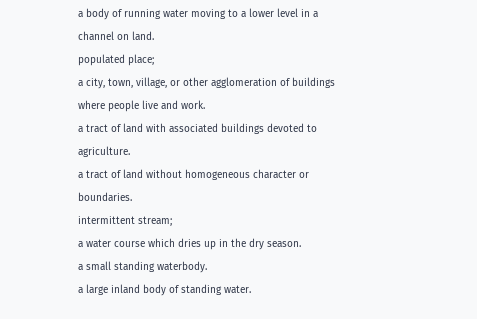a body of running water moving to a lower level in a channel on land.
populated place;
a city, town, village, or other agglomeration of buildings where people live and work.
a tract of land with associated buildings devoted to agriculture.
a tract of land without homogeneous character or boundaries.
intermittent stream;
a water course which dries up in the dry season.
a small standing waterbody.
a large inland body of standing water.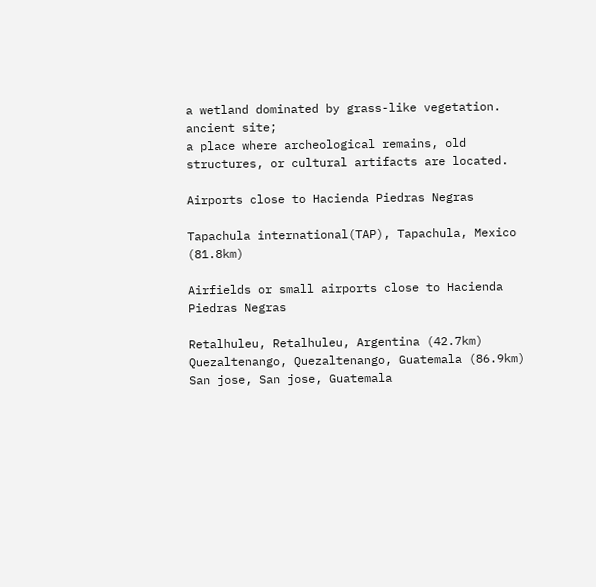a wetland dominated by grass-like vegetation.
ancient site;
a place where archeological remains, old structures, or cultural artifacts are located.

Airports close to Hacienda Piedras Negras

Tapachula international(TAP), Tapachula, Mexico (81.8km)

Airfields or small airports close to Hacienda Piedras Negras

Retalhuleu, Retalhuleu, Argentina (42.7km)
Quezaltenango, Quezaltenango, Guatemala (86.9km)
San jose, San jose, Guatemala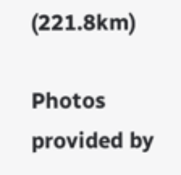(221.8km)

Photos provided by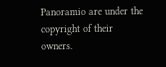Panoramio are under the copyright of their owners.